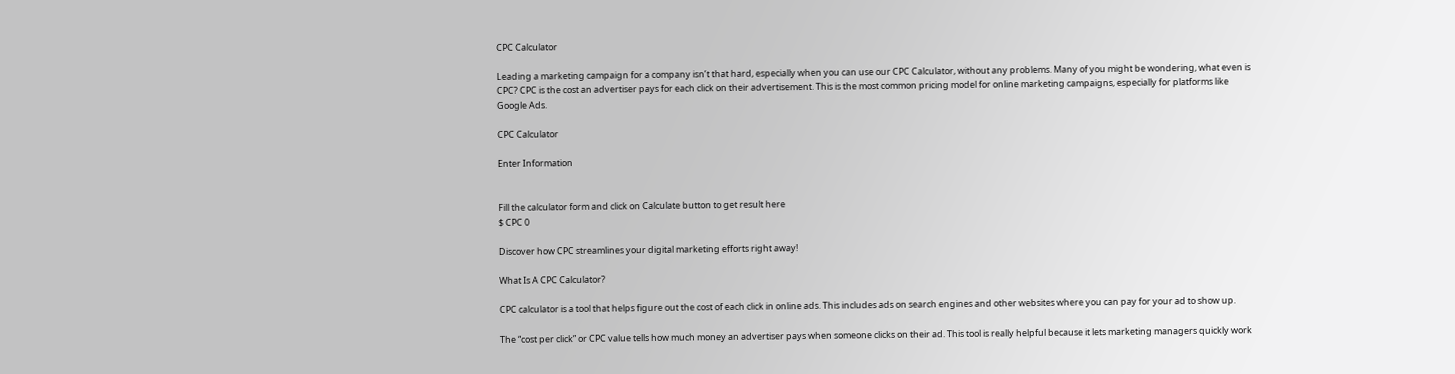CPC Calculator

Leading a marketing campaign for a company isn’t that hard, especially when you can use our CPC Calculator, without any problems. Many of you might be wondering, what even is CPC? CPC is the cost an advertiser pays for each click on their advertisement. This is the most common pricing model for online marketing campaigns, especially for platforms like Google Ads.

CPC Calculator

Enter Information


Fill the calculator form and click on Calculate button to get result here
$ CPC 0

Discover how CPC streamlines your digital marketing efforts right away!

What Is A CPC Calculator?

CPC calculator is a tool that helps figure out the cost of each click in online ads. This includes ads on search engines and other websites where you can pay for your ad to show up.

The “cost per click” or CPC value tells how much money an advertiser pays when someone clicks on their ad. This tool is really helpful because it lets marketing managers quickly work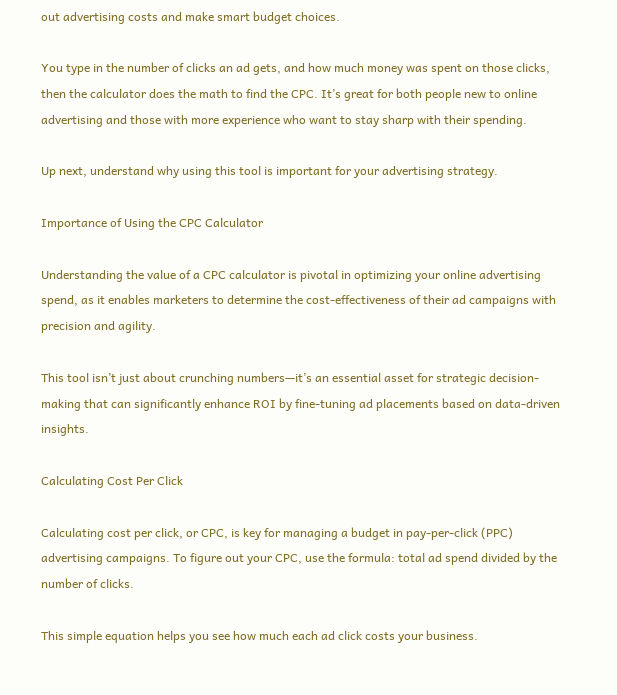out advertising costs and make smart budget choices.

You type in the number of clicks an ad gets, and how much money was spent on those clicks, then the calculator does the math to find the CPC. It’s great for both people new to online advertising and those with more experience who want to stay sharp with their spending.

Up next, understand why using this tool is important for your advertising strategy.

Importance of Using the CPC Calculator

Understanding the value of a CPC calculator is pivotal in optimizing your online advertising spend, as it enables marketers to determine the cost-effectiveness of their ad campaigns with precision and agility.

This tool isn’t just about crunching numbers—it’s an essential asset for strategic decision-making that can significantly enhance ROI by fine-tuning ad placements based on data-driven insights.

Calculating Cost Per Click

Calculating cost per click, or CPC, is key for managing a budget in pay-per-click (PPC) advertising campaigns. To figure out your CPC, use the formula: total ad spend divided by the number of clicks.

This simple equation helps you see how much each ad click costs your business.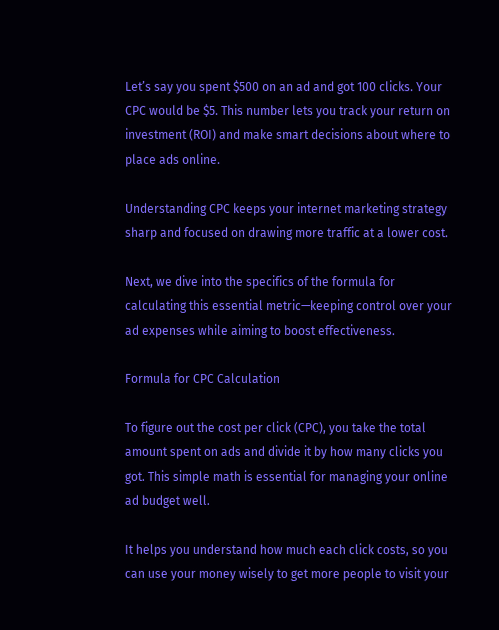Let’s say you spent $500 on an ad and got 100 clicks. Your CPC would be $5. This number lets you track your return on investment (ROI) and make smart decisions about where to place ads online.

Understanding CPC keeps your internet marketing strategy sharp and focused on drawing more traffic at a lower cost.

Next, we dive into the specifics of the formula for calculating this essential metric—keeping control over your ad expenses while aiming to boost effectiveness.

Formula for CPC Calculation

To figure out the cost per click (CPC), you take the total amount spent on ads and divide it by how many clicks you got. This simple math is essential for managing your online ad budget well.

It helps you understand how much each click costs, so you can use your money wisely to get more people to visit your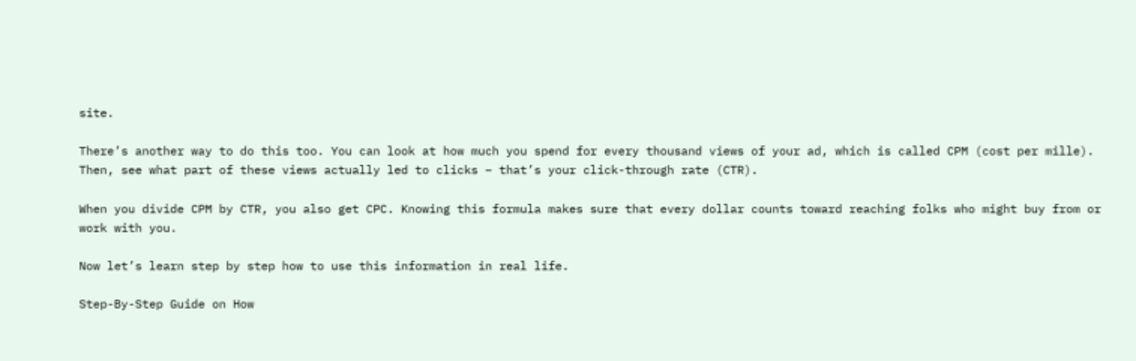site.

There’s another way to do this too. You can look at how much you spend for every thousand views of your ad, which is called CPM (cost per mille). Then, see what part of these views actually led to clicks – that’s your click-through rate (CTR).

When you divide CPM by CTR, you also get CPC. Knowing this formula makes sure that every dollar counts toward reaching folks who might buy from or work with you.

Now let’s learn step by step how to use this information in real life.

Step-By-Step Guide on How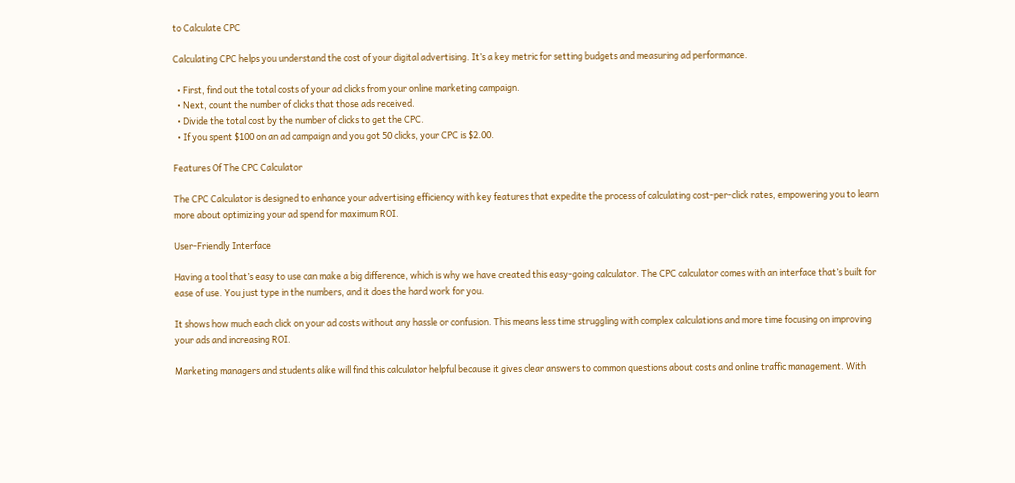to Calculate CPC

Calculating CPC helps you understand the cost of your digital advertising. It’s a key metric for setting budgets and measuring ad performance.

  • First, find out the total costs of your ad clicks from your online marketing campaign.
  • Next, count the number of clicks that those ads received.
  • Divide the total cost by the number of clicks to get the CPC.
  • If you spent $100 on an ad campaign and you got 50 clicks, your CPC is $2.00.

Features Of The CPC Calculator

The CPC Calculator is designed to enhance your advertising efficiency with key features that expedite the process of calculating cost-per-click rates, empowering you to learn more about optimizing your ad spend for maximum ROI.

User-Friendly Interface

Having a tool that’s easy to use can make a big difference, which is why we have created this easy-going calculator. The CPC calculator comes with an interface that’s built for ease of use. You just type in the numbers, and it does the hard work for you.

It shows how much each click on your ad costs without any hassle or confusion. This means less time struggling with complex calculations and more time focusing on improving your ads and increasing ROI.

Marketing managers and students alike will find this calculator helpful because it gives clear answers to common questions about costs and online traffic management. With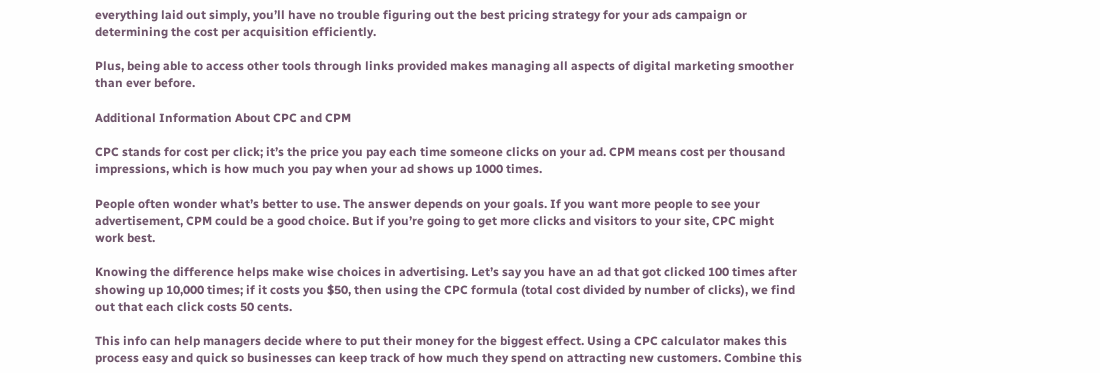everything laid out simply, you’ll have no trouble figuring out the best pricing strategy for your ads campaign or determining the cost per acquisition efficiently.

Plus, being able to access other tools through links provided makes managing all aspects of digital marketing smoother than ever before.

Additional Information About CPC and CPM

CPC stands for cost per click; it’s the price you pay each time someone clicks on your ad. CPM means cost per thousand impressions, which is how much you pay when your ad shows up 1000 times.

People often wonder what’s better to use. The answer depends on your goals. If you want more people to see your advertisement, CPM could be a good choice. But if you’re going to get more clicks and visitors to your site, CPC might work best.

Knowing the difference helps make wise choices in advertising. Let’s say you have an ad that got clicked 100 times after showing up 10,000 times; if it costs you $50, then using the CPC formula (total cost divided by number of clicks), we find out that each click costs 50 cents.

This info can help managers decide where to put their money for the biggest effect. Using a CPC calculator makes this process easy and quick so businesses can keep track of how much they spend on attracting new customers. Combine this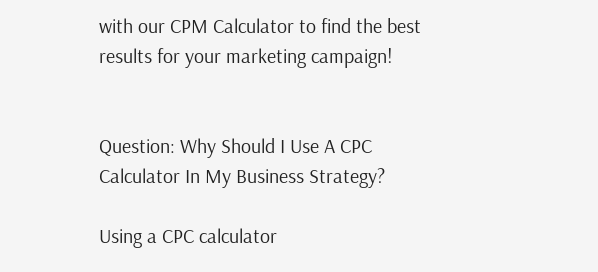with our CPM Calculator to find the best results for your marketing campaign!


Question: Why Should I Use A CPC Calculator In My Business Strategy?

Using a CPC calculator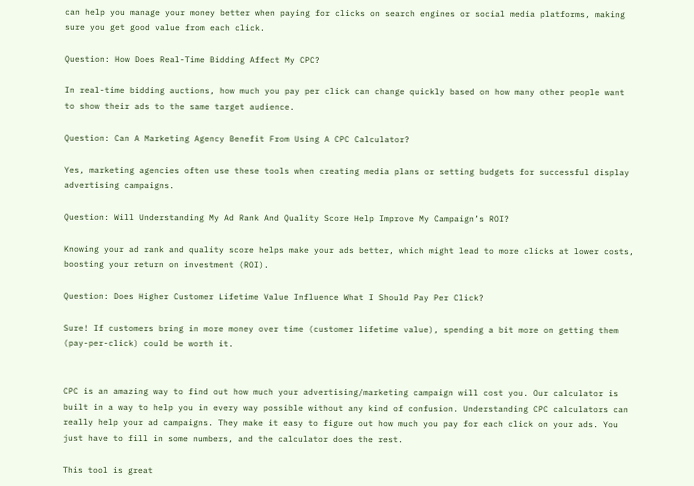can help you manage your money better when paying for clicks on search engines or social media platforms, making sure you get good value from each click.

Question: How Does Real-Time Bidding Affect My CPC?

In real-time bidding auctions, how much you pay per click can change quickly based on how many other people want to show their ads to the same target audience.

Question: Can A Marketing Agency Benefit From Using A CPC Calculator?

Yes, marketing agencies often use these tools when creating media plans or setting budgets for successful display advertising campaigns.

Question: Will Understanding My Ad Rank And Quality Score Help Improve My Campaign’s ROI?

Knowing your ad rank and quality score helps make your ads better, which might lead to more clicks at lower costs, boosting your return on investment (ROI).

Question: Does Higher Customer Lifetime Value Influence What I Should Pay Per Click?

Sure! If customers bring in more money over time (customer lifetime value), spending a bit more on getting them (pay-per-click) could be worth it.


CPC is an amazing way to find out how much your advertising/marketing campaign will cost you. Our calculator is built in a way to help you in every way possible without any kind of confusion. Understanding CPC calculators can really help your ad campaigns. They make it easy to figure out how much you pay for each click on your ads. You just have to fill in some numbers, and the calculator does the rest.

This tool is great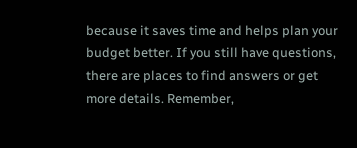because it saves time and helps plan your budget better. If you still have questions, there are places to find answers or get more details. Remember,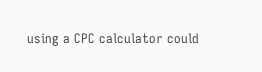using a CPC calculator could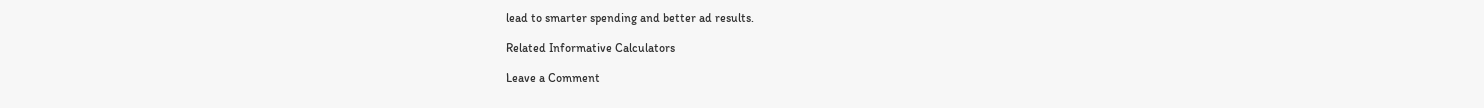lead to smarter spending and better ad results.

Related Informative Calculators

Leave a Comment